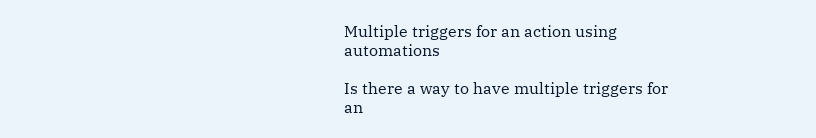Multiple triggers for an action using automations

Is there a way to have multiple triggers for an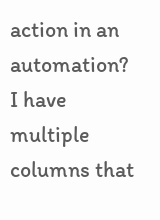action in an automation? I have multiple columns that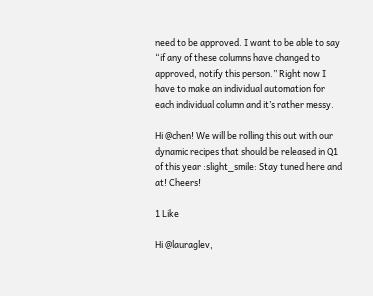need to be approved. I want to be able to say “if any of these columns have changed to approved, notify this person.” Right now I have to make an individual automation for each individual column and it’s rather messy.

Hi @chen! We will be rolling this out with our dynamic recipes that should be released in Q1 of this year :slight_smile: Stay tuned here and at! Cheers!

1 Like

Hi @lauraglev,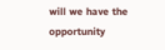will we have the opportunity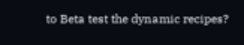to Beta test the dynamic recipes?